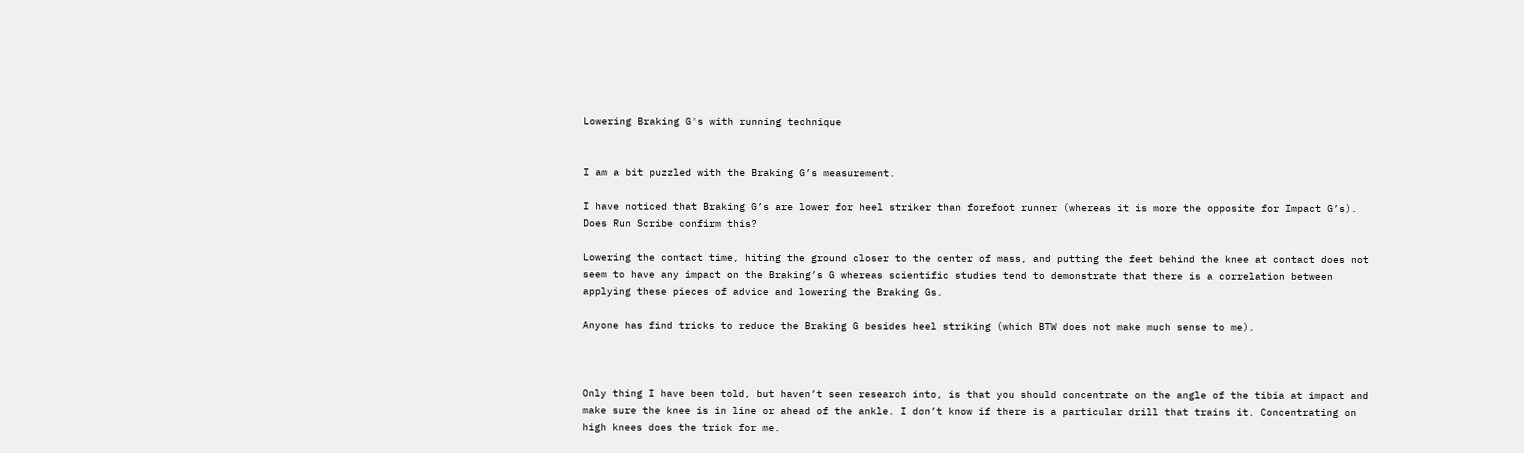Lowering Braking G's with running technique


I am a bit puzzled with the Braking G’s measurement.

I have noticed that Braking G’s are lower for heel striker than forefoot runner (whereas it is more the opposite for Impact G’s). Does Run Scribe confirm this?

Lowering the contact time, hiting the ground closer to the center of mass, and putting the feet behind the knee at contact does not seem to have any impact on the Braking’s G whereas scientific studies tend to demonstrate that there is a correlation between applying these pieces of advice and lowering the Braking Gs.

Anyone has find tricks to reduce the Braking G besides heel striking (which BTW does not make much sense to me).



Only thing I have been told, but haven’t seen research into, is that you should concentrate on the angle of the tibia at impact and make sure the knee is in line or ahead of the ankle. I don’t know if there is a particular drill that trains it. Concentrating on high knees does the trick for me.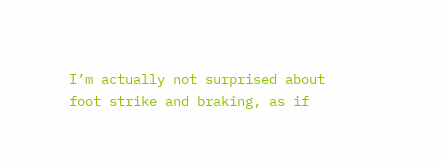I’m actually not surprised about foot strike and braking, as if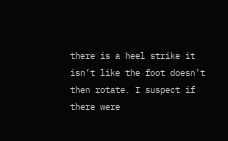there is a heel strike it isn’t like the foot doesn’t then rotate. I suspect if there were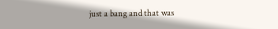just a bang and that was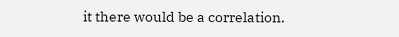it there would be a correlation.